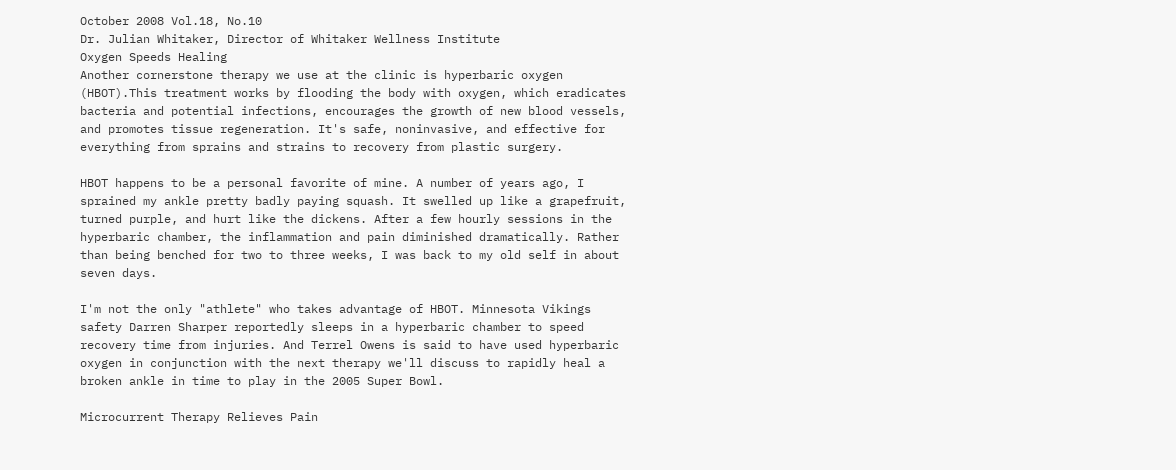October 2008 Vol.18, No.10
Dr. Julian Whitaker, Director of Whitaker Wellness Institute
Oxygen Speeds Healing
Another cornerstone therapy we use at the clinic is hyperbaric oxygen (HBOT).This treatment works by flooding the body with oxygen, which eradicates bacteria and potential infections, encourages the growth of new blood vessels, and promotes tissue regeneration. It's safe, noninvasive, and effective for everything from sprains and strains to recovery from plastic surgery.

HBOT happens to be a personal favorite of mine. A number of years ago, I sprained my ankle pretty badly paying squash. It swelled up like a grapefruit, turned purple, and hurt like the dickens. After a few hourly sessions in the hyperbaric chamber, the inflammation and pain diminished dramatically. Rather than being benched for two to three weeks, I was back to my old self in about seven days.

I'm not the only "athlete" who takes advantage of HBOT. Minnesota Vikings safety Darren Sharper reportedly sleeps in a hyperbaric chamber to speed recovery time from injuries. And Terrel Owens is said to have used hyperbaric oxygen in conjunction with the next therapy we'll discuss to rapidly heal a broken ankle in time to play in the 2005 Super Bowl.

Microcurrent Therapy Relieves Pain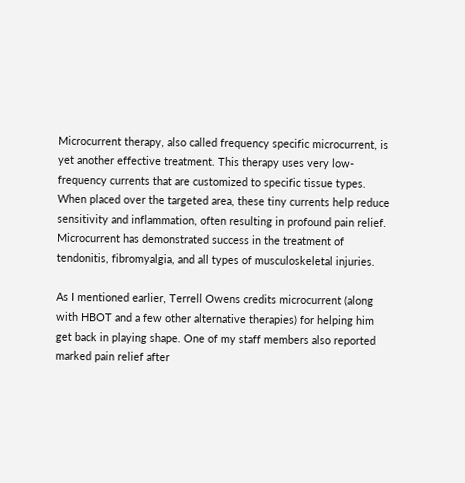Microcurrent therapy, also called frequency specific microcurrent, is yet another effective treatment. This therapy uses very low-frequency currents that are customized to specific tissue types. When placed over the targeted area, these tiny currents help reduce sensitivity and inflammation, often resulting in profound pain relief. Microcurrent has demonstrated success in the treatment of tendonitis, fibromyalgia, and all types of musculoskeletal injuries.

As I mentioned earlier, Terrell Owens credits microcurrent (along with HBOT and a few other alternative therapies) for helping him get back in playing shape. One of my staff members also reported marked pain relief after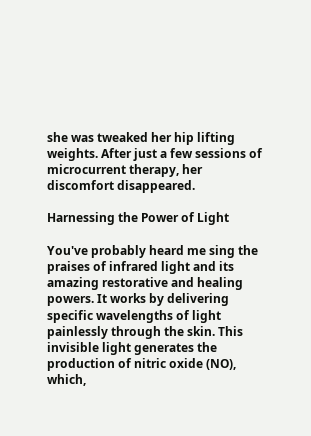she was tweaked her hip lifting weights. After just a few sessions of microcurrent therapy, her discomfort disappeared.

Harnessing the Power of Light

You've probably heard me sing the praises of infrared light and its amazing restorative and healing powers. It works by delivering specific wavelengths of light painlessly through the skin. This invisible light generates the production of nitric oxide (NO), which,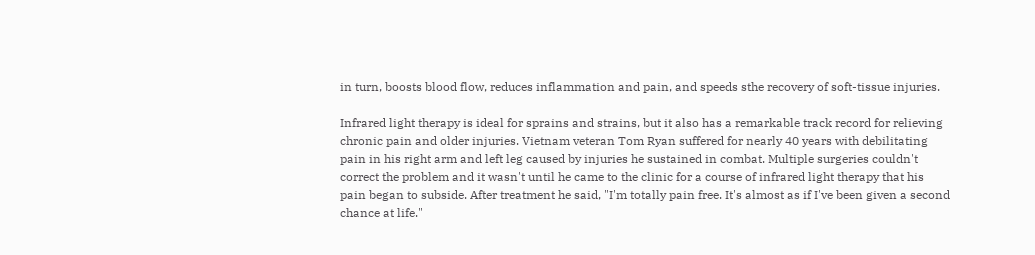in turn, boosts blood flow, reduces inflammation and pain, and speeds sthe recovery of soft-tissue injuries.

Infrared light therapy is ideal for sprains and strains, but it also has a remarkable track record for relieving chronic pain and older injuries. Vietnam veteran Tom Ryan suffered for nearly 40 years with debilitating pain in his right arm and left leg caused by injuries he sustained in combat. Multiple surgeries couldn't correct the problem and it wasn't until he came to the clinic for a course of infrared light therapy that his pain began to subside. After treatment he said, "I'm totally pain free. It's almost as if I've been given a second chance at life."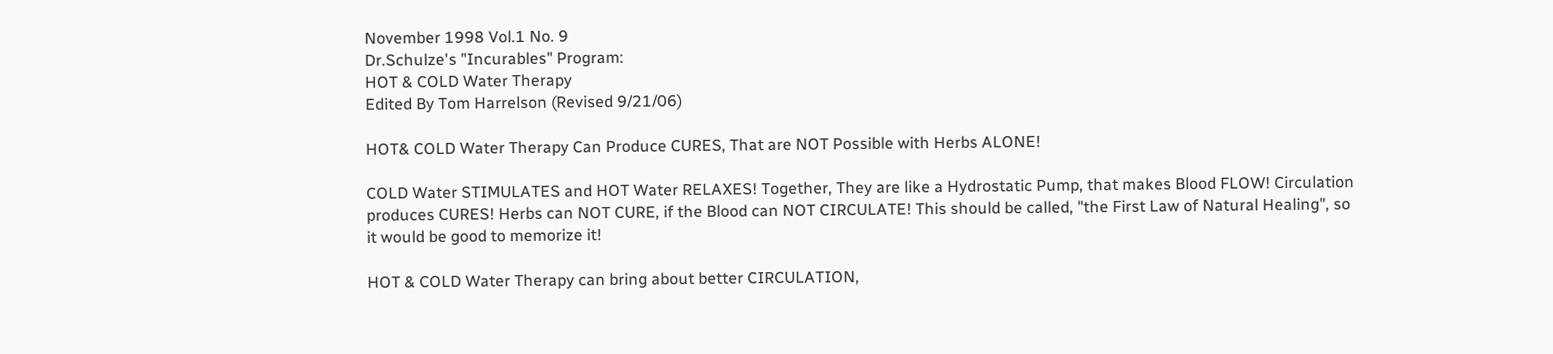November 1998 Vol.1 No. 9
Dr.Schulze's "Incurables" Program:
HOT & COLD Water Therapy
Edited By Tom Harrelson (Revised 9/21/06)

HOT& COLD Water Therapy Can Produce CURES, That are NOT Possible with Herbs ALONE!

COLD Water STIMULATES and HOT Water RELAXES! Together, They are like a Hydrostatic Pump, that makes Blood FLOW! Circulation produces CURES! Herbs can NOT CURE, if the Blood can NOT CIRCULATE! This should be called, "the First Law of Natural Healing", so it would be good to memorize it!

HOT & COLD Water Therapy can bring about better CIRCULATION,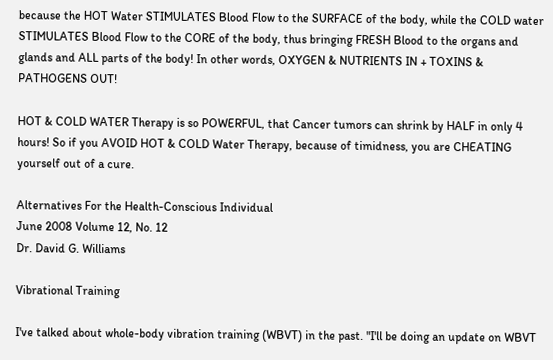because the HOT Water STIMULATES Blood Flow to the SURFACE of the body, while the COLD water STIMULATES Blood Flow to the CORE of the body, thus bringing FRESH Blood to the organs and glands and ALL parts of the body! In other words, OXYGEN & NUTRIENTS IN + TOXINS & PATHOGENS OUT!

HOT & COLD WATER Therapy is so POWERFUL, that Cancer tumors can shrink by HALF in only 4 hours! So if you AVOID HOT & COLD Water Therapy, because of timidness, you are CHEATING yourself out of a cure.

Alternatives For the Health-Conscious Individual
June 2008 Volume 12, No. 12
Dr. David G. Williams

Vibrational Training

I've talked about whole-body vibration training (WBVT) in the past. "I'll be doing an update on WBVT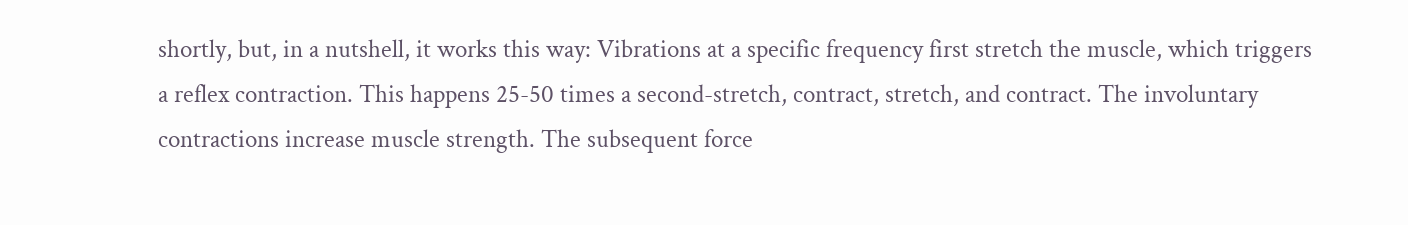shortly, but, in a nutshell, it works this way: Vibrations at a specific frequency first stretch the muscle, which triggers a reflex contraction. This happens 25-50 times a second-stretch, contract, stretch, and contract. The involuntary contractions increase muscle strength. The subsequent force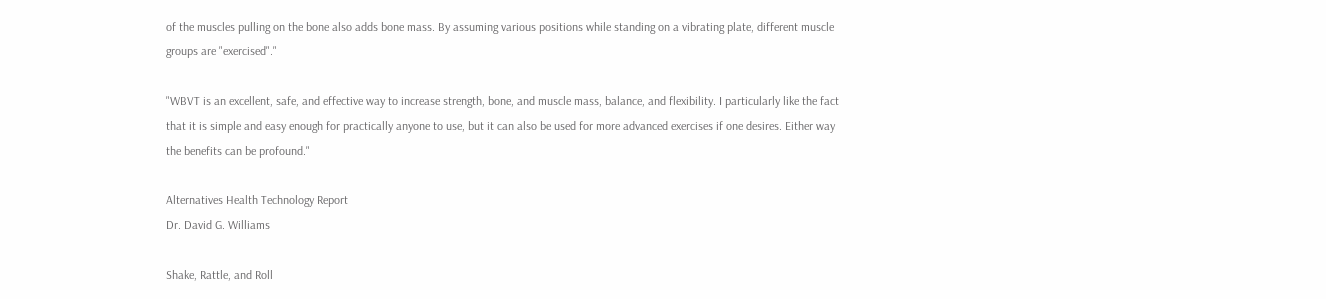of the muscles pulling on the bone also adds bone mass. By assuming various positions while standing on a vibrating plate, different muscle groups are "exercised"."

"WBVT is an excellent, safe, and effective way to increase strength, bone, and muscle mass, balance, and flexibility. I particularly like the fact that it is simple and easy enough for practically anyone to use, but it can also be used for more advanced exercises if one desires. Either way the benefits can be profound."

Alternatives Health Technology Report
Dr. David G. Williams

Shake, Rattle, and Roll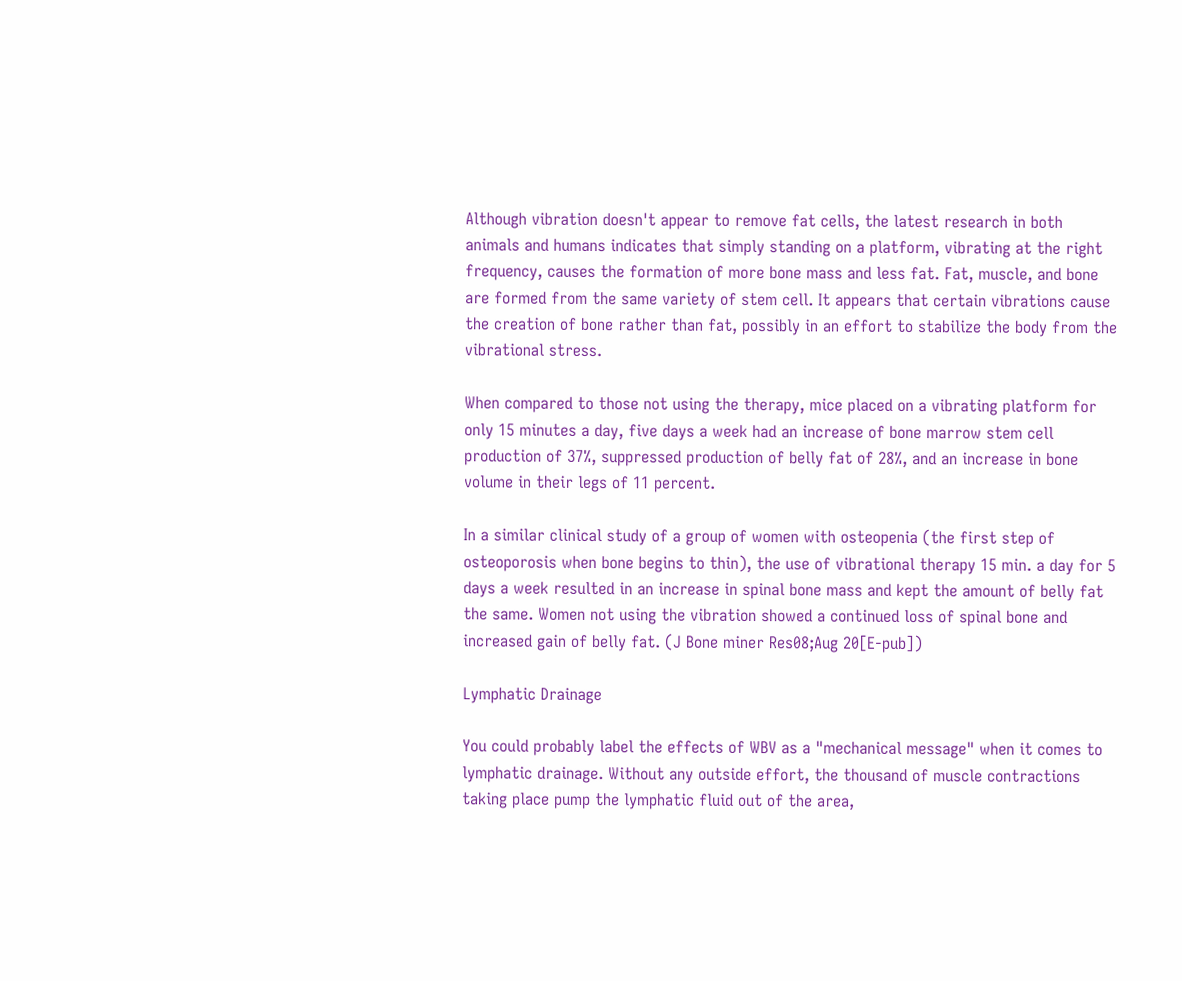Although vibration doesn't appear to remove fat cells, the latest research in both animals and humans indicates that simply standing on a platform, vibrating at the right frequency, causes the formation of more bone mass and less fat. Fat, muscle, and bone are formed from the same variety of stem cell. It appears that certain vibrations cause the creation of bone rather than fat, possibly in an effort to stabilize the body from the vibrational stress.

When compared to those not using the therapy, mice placed on a vibrating platform for only 15 minutes a day, five days a week had an increase of bone marrow stem cell production of 37%, suppressed production of belly fat of 28%, and an increase in bone volume in their legs of 11 percent.

In a similar clinical study of a group of women with osteopenia (the first step of osteoporosis when bone begins to thin), the use of vibrational therapy 15 min. a day for 5 days a week resulted in an increase in spinal bone mass and kept the amount of belly fat the same. Women not using the vibration showed a continued loss of spinal bone and increased gain of belly fat. (J Bone miner Res08;Aug 20[E-pub])

Lymphatic Drainage

You could probably label the effects of WBV as a "mechanical message" when it comes to lymphatic drainage. Without any outside effort, the thousand of muscle contractions taking place pump the lymphatic fluid out of the area,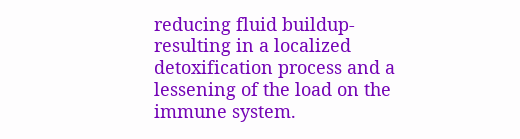reducing fluid buildup-resulting in a localized detoxification process and a lessening of the load on the immune system.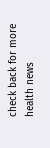check back for more health news